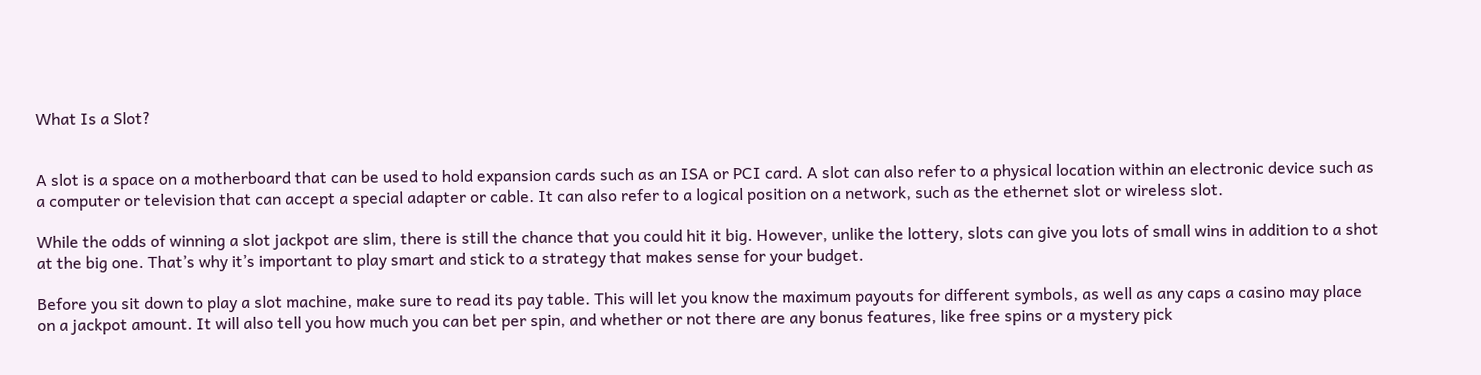What Is a Slot?


A slot is a space on a motherboard that can be used to hold expansion cards such as an ISA or PCI card. A slot can also refer to a physical location within an electronic device such as a computer or television that can accept a special adapter or cable. It can also refer to a logical position on a network, such as the ethernet slot or wireless slot.

While the odds of winning a slot jackpot are slim, there is still the chance that you could hit it big. However, unlike the lottery, slots can give you lots of small wins in addition to a shot at the big one. That’s why it’s important to play smart and stick to a strategy that makes sense for your budget.

Before you sit down to play a slot machine, make sure to read its pay table. This will let you know the maximum payouts for different symbols, as well as any caps a casino may place on a jackpot amount. It will also tell you how much you can bet per spin, and whether or not there are any bonus features, like free spins or a mystery pick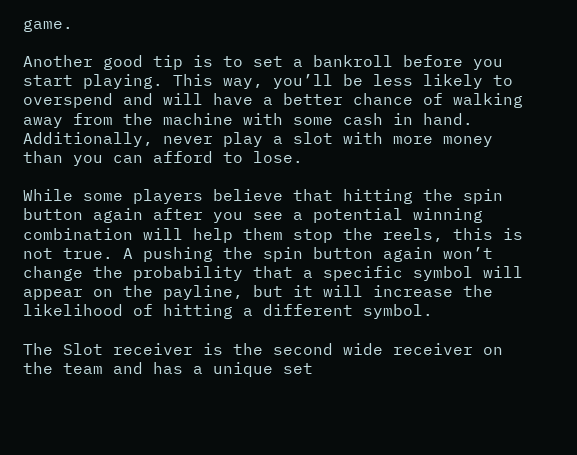game.

Another good tip is to set a bankroll before you start playing. This way, you’ll be less likely to overspend and will have a better chance of walking away from the machine with some cash in hand. Additionally, never play a slot with more money than you can afford to lose.

While some players believe that hitting the spin button again after you see a potential winning combination will help them stop the reels, this is not true. A pushing the spin button again won’t change the probability that a specific symbol will appear on the payline, but it will increase the likelihood of hitting a different symbol.

The Slot receiver is the second wide receiver on the team and has a unique set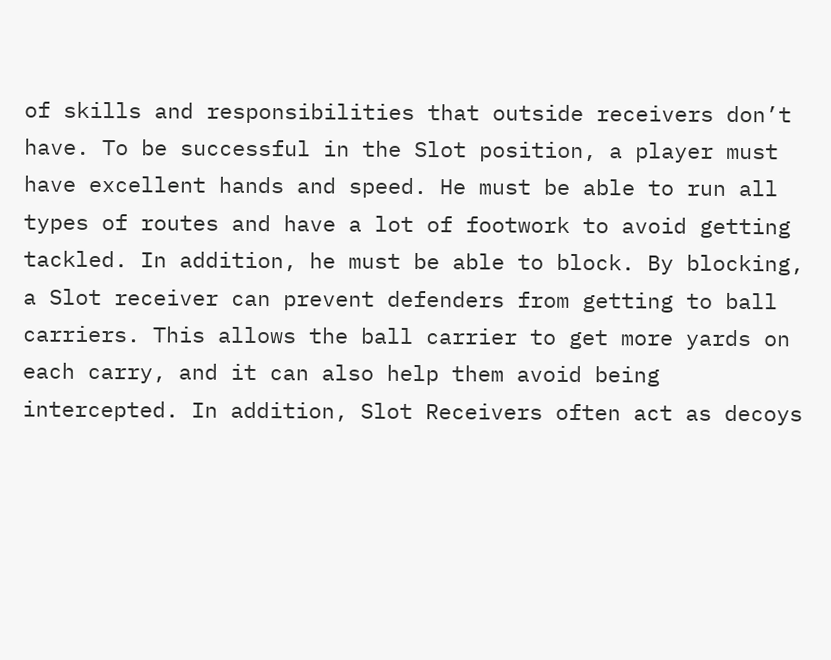of skills and responsibilities that outside receivers don’t have. To be successful in the Slot position, a player must have excellent hands and speed. He must be able to run all types of routes and have a lot of footwork to avoid getting tackled. In addition, he must be able to block. By blocking, a Slot receiver can prevent defenders from getting to ball carriers. This allows the ball carrier to get more yards on each carry, and it can also help them avoid being intercepted. In addition, Slot Receivers often act as decoys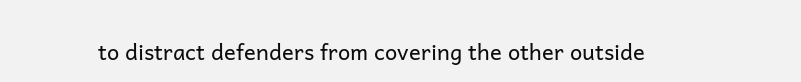to distract defenders from covering the other outside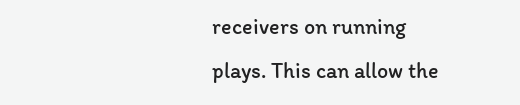receivers on running plays. This can allow the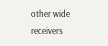other wide receivers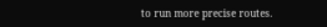to run more precise routes.